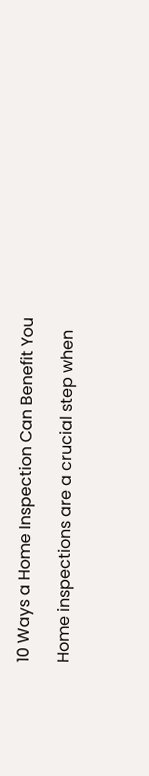10 Ways a Home Inspection Can Benefit You

Home inspections are a crucial step when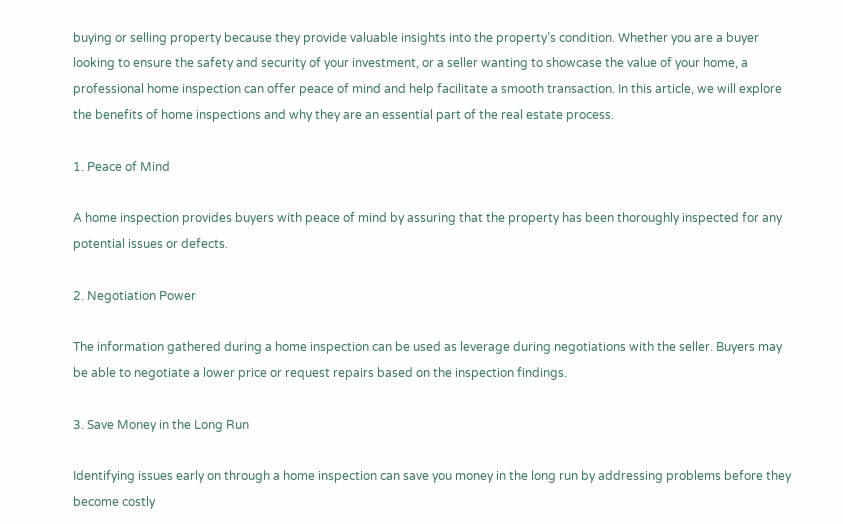buying or selling property because they provide valuable insights into the property’s condition. Whether you are a buyer looking to ensure the safety and security of your investment, or a seller wanting to showcase the value of your home, a professional home inspection can offer peace of mind and help facilitate a smooth transaction. In this article, we will explore the benefits of home inspections and why they are an essential part of the real estate process.

1. Peace of Mind

A home inspection provides buyers with peace of mind by assuring that the property has been thoroughly inspected for any potential issues or defects.

2. Negotiation Power

The information gathered during a home inspection can be used as leverage during negotiations with the seller. Buyers may be able to negotiate a lower price or request repairs based on the inspection findings.

3. Save Money in the Long Run

Identifying issues early on through a home inspection can save you money in the long run by addressing problems before they become costly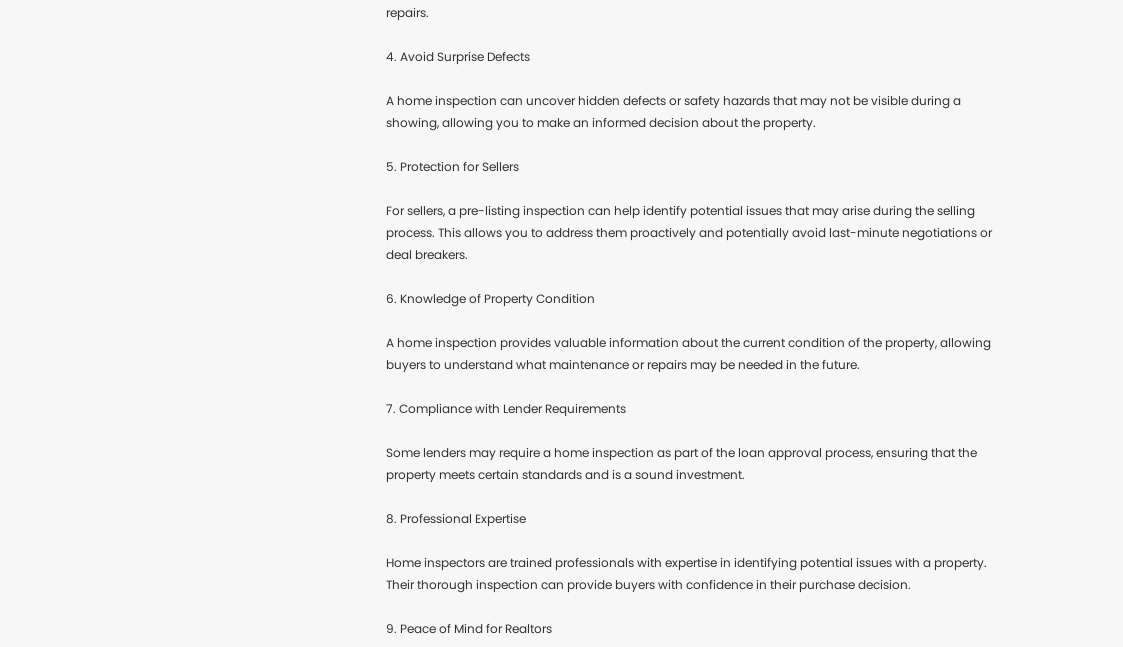repairs.

4. Avoid Surprise Defects

A home inspection can uncover hidden defects or safety hazards that may not be visible during a showing, allowing you to make an informed decision about the property.

5. Protection for Sellers

For sellers, a pre-listing inspection can help identify potential issues that may arise during the selling process. This allows you to address them proactively and potentially avoid last-minute negotiations or deal breakers.

6. Knowledge of Property Condition

A home inspection provides valuable information about the current condition of the property, allowing buyers to understand what maintenance or repairs may be needed in the future.

7. Compliance with Lender Requirements

Some lenders may require a home inspection as part of the loan approval process, ensuring that the property meets certain standards and is a sound investment.

8. Professional Expertise

Home inspectors are trained professionals with expertise in identifying potential issues with a property. Their thorough inspection can provide buyers with confidence in their purchase decision.

9. Peace of Mind for Realtors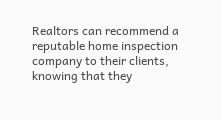Realtors can recommend a reputable home inspection company to their clients, knowing that they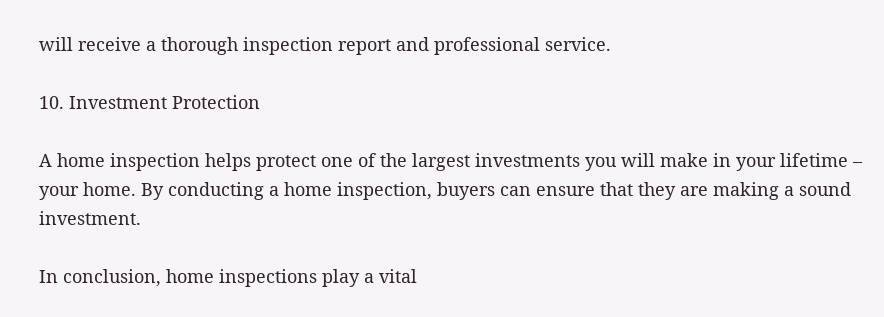will receive a thorough inspection report and professional service.

10. Investment Protection

A home inspection helps protect one of the largest investments you will make in your lifetime – your home. By conducting a home inspection, buyers can ensure that they are making a sound investment.

In conclusion, home inspections play a vital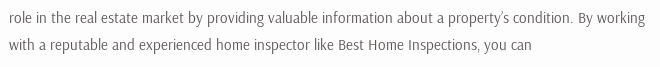role in the real estate market by providing valuable information about a property’s condition. By working with a reputable and experienced home inspector like Best Home Inspections, you can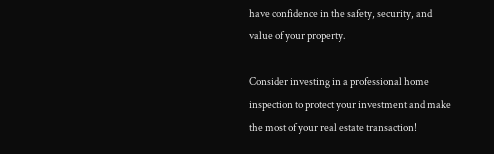have confidence in the safety, security, and value of your property.

Consider investing in a professional home inspection to protect your investment and make the most of your real estate transaction!